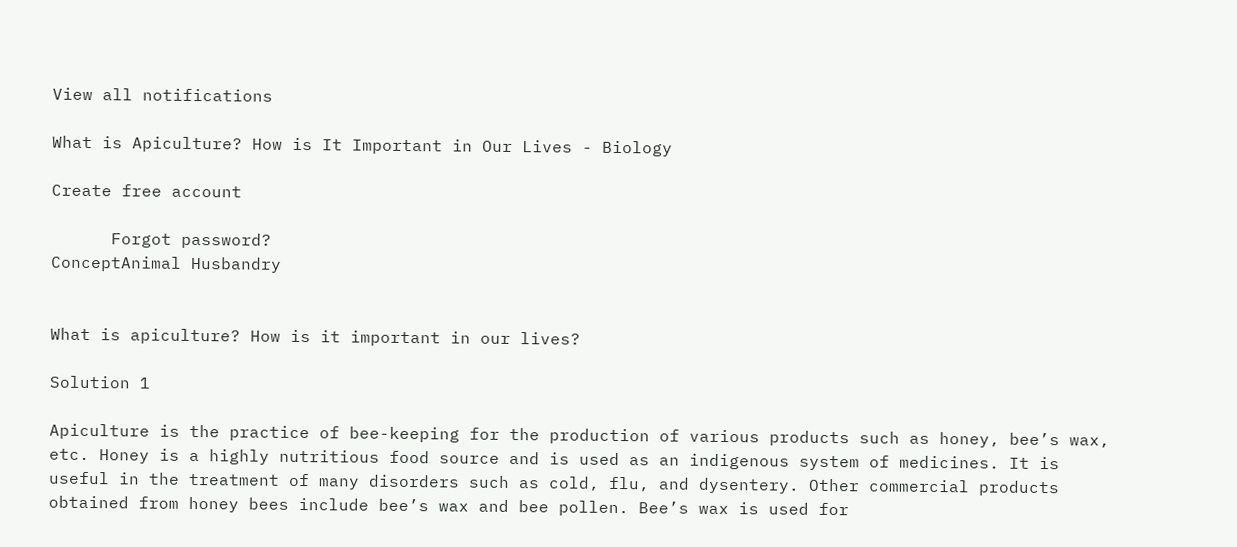View all notifications

What is Apiculture? How is It Important in Our Lives - Biology

Create free account

      Forgot password?
ConceptAnimal Husbandry


What is apiculture? How is it important in our lives?

Solution 1

Apiculture is the practice of bee-keeping for the production of various products such as honey, bee’s wax, etc. Honey is a highly nutritious food source and is used as an indigenous system of medicines. It is useful in the treatment of many disorders such as cold, flu, and dysentery. Other commercial products obtained from honey bees include bee’s wax and bee pollen. Bee’s wax is used for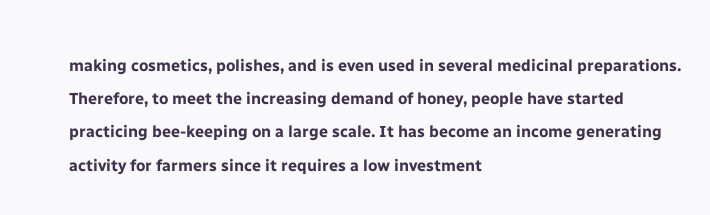making cosmetics, polishes, and is even used in several medicinal preparations. Therefore, to meet the increasing demand of honey, people have started practicing bee-keeping on a large scale. It has become an income generating activity for farmers since it requires a low investment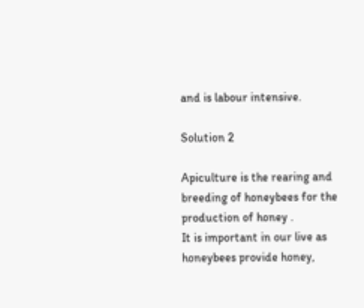and is labour intensive.

Solution 2

Apiculture is the rearing and breeding of honeybees for the production of honey .
It is important in our live as honeybees provide honey,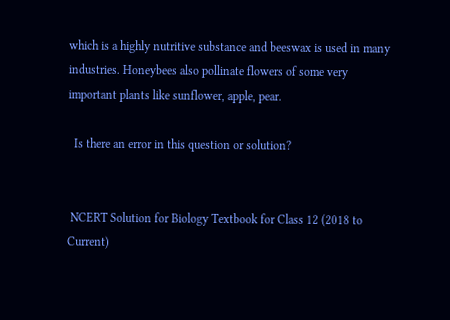which is a highly nutritive substance and beeswax is used in many industries. Honeybees also pollinate flowers of some very important plants like sunflower, apple, pear.

  Is there an error in this question or solution?


 NCERT Solution for Biology Textbook for Class 12 (2018 to Current)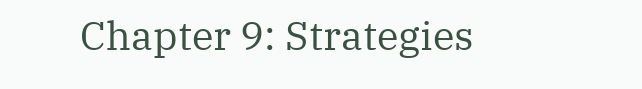Chapter 9: Strategies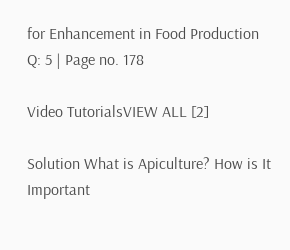for Enhancement in Food Production
Q: 5 | Page no. 178

Video TutorialsVIEW ALL [2]

Solution What is Apiculture? How is It Important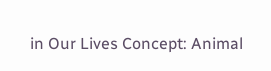in Our Lives Concept: Animal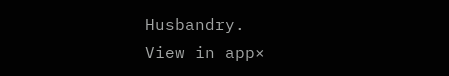Husbandry.
View in app×